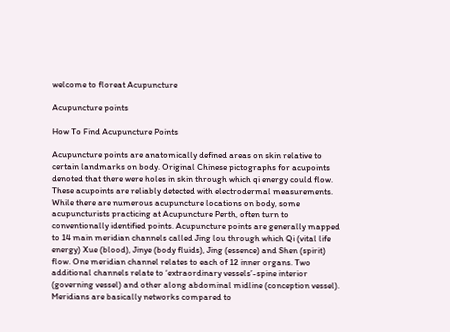welcome to floreat Acupuncture

Acupuncture points

How To Find Acupuncture Points

Acupuncture points are anatomically defined areas on skin relative to certain landmarks on body. Original Chinese pictographs for acupoints denoted that there were holes in skin through which qi energy could flow. These acupoints are reliably detected with electrodermal measurements. While there are numerous acupuncture locations on body, some acupuncturists practicing at Acupuncture Perth, often turn to conventionally identified points. Acupuncture points are generally mapped to 14 main meridian channels called Jing lou through which Qi (vital life energy) Xue (blood), Jinye (body fluids), Jing (essence) and Shen (spirit) flow. One meridian channel relates to each of 12 inner organs. Two additional channels relate to ‘extraordinary vessels’-spine interior (governing vessel) and other along abdominal midline (conception vessel). Meridians are basically networks compared to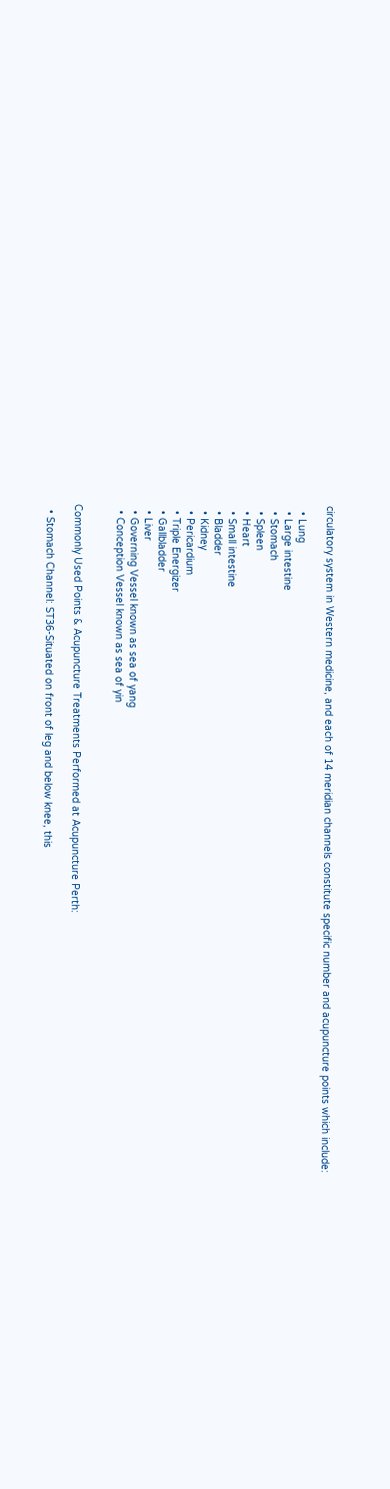circulatory system in Western medicine, and each of 14 meridian channels constitute specific number and acupuncture points which include:

  • Lung
  • Large intestine
  • Stomach
  • Spleen
  • Heart
  • Small intestine
  • Bladder
  • Kidney
  • Pericardium
  • Triple Energizer
  • Gallbladder
  • Liver
  • Governing Vessel known as sea of yang
  • Conception Vessel known as sea of yin


Commonly Used Points & Acupuncture Treatments Performed at Acupuncture Perth:

  • Stomach Channel: ST36-Situated on front of leg and below knee, this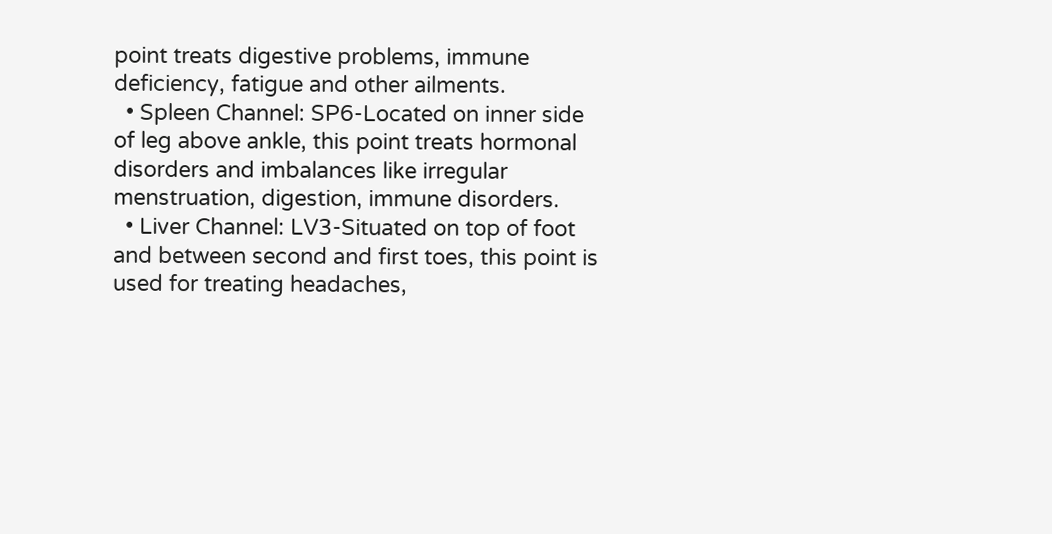point treats digestive problems, immune deficiency, fatigue and other ailments.
  • Spleen Channel: SP6-Located on inner side of leg above ankle, this point treats hormonal disorders and imbalances like irregular menstruation, digestion, immune disorders.
  • Liver Channel: LV3-Situated on top of foot and between second and first toes, this point is used for treating headaches,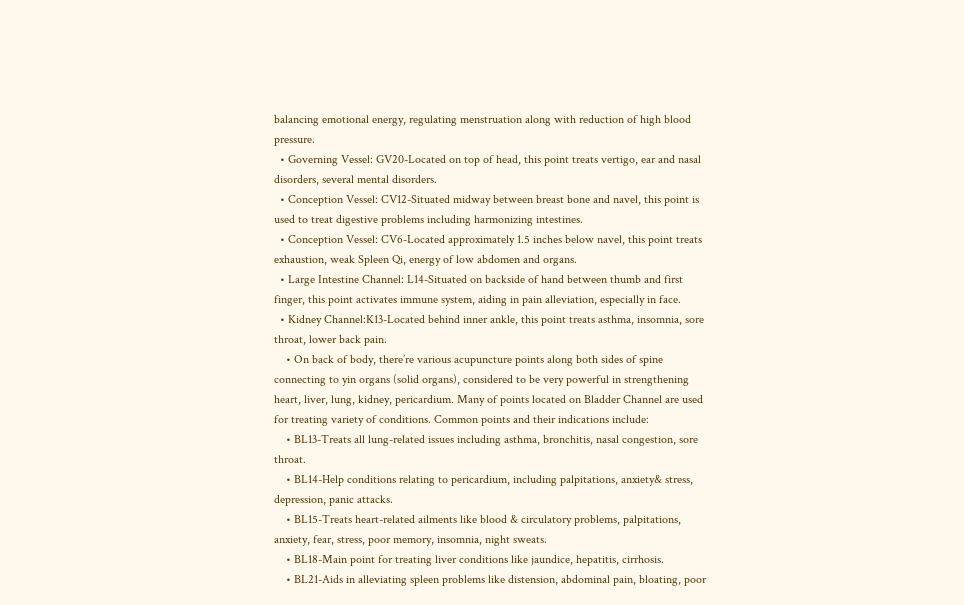balancing emotional energy, regulating menstruation along with reduction of high blood pressure.
  • Governing Vessel: GV20-Located on top of head, this point treats vertigo, ear and nasal disorders, several mental disorders.
  • Conception Vessel: CV12-Situated midway between breast bone and navel, this point is used to treat digestive problems including harmonizing intestines.
  • Conception Vessel: CV6-Located approximately 1.5 inches below navel, this point treats exhaustion, weak Spleen Qi, energy of low abdomen and organs.
  • Large Intestine Channel: L14-Situated on backside of hand between thumb and first finger, this point activates immune system, aiding in pain alleviation, especially in face.
  • Kidney Channel:K13-Located behind inner ankle, this point treats asthma, insomnia, sore throat, lower back pain.
    • On back of body, there’re various acupuncture points along both sides of spine connecting to yin organs (solid organs), considered to be very powerful in strengthening heart, liver, lung, kidney, pericardium. Many of points located on Bladder Channel are used for treating variety of conditions. Common points and their indications include:
    • BL13-Treats all lung-related issues including asthma, bronchitis, nasal congestion, sore throat.
    • BL14-Help conditions relating to pericardium, including palpitations, anxiety& stress, depression, panic attacks.
    • BL15-Treats heart-related ailments like blood & circulatory problems, palpitations, anxiety, fear, stress, poor memory, insomnia, night sweats.
    • BL18-Main point for treating liver conditions like jaundice, hepatitis, cirrhosis.
    • BL21-Aids in alleviating spleen problems like distension, abdominal pain, bloating, poor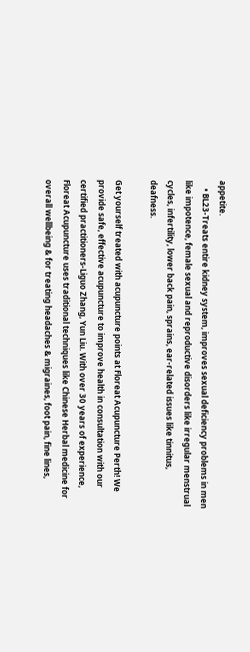appetite.
    • BL23-Treats entire kidney system, improves sexual deficiency problems in men like impotence, female sexual and reproductive disorders like irregular menstrual cycles, infertility, lower back pain, sprains, ear-related issues like tinnitus, deafness.

Get yourself treated with acupuncture points at Floreat Acupuncture Perth! We provide safe, effective acupuncture to improve health in consultation with our certified practitioners-Liguo Zhang, Yun Liu. With over 30 years of experience, Floreat Acupuncture uses traditional techniques like Chinese Herbal medicine for overall wellbeing & for treating headaches & migraines, foot pain, fine lines,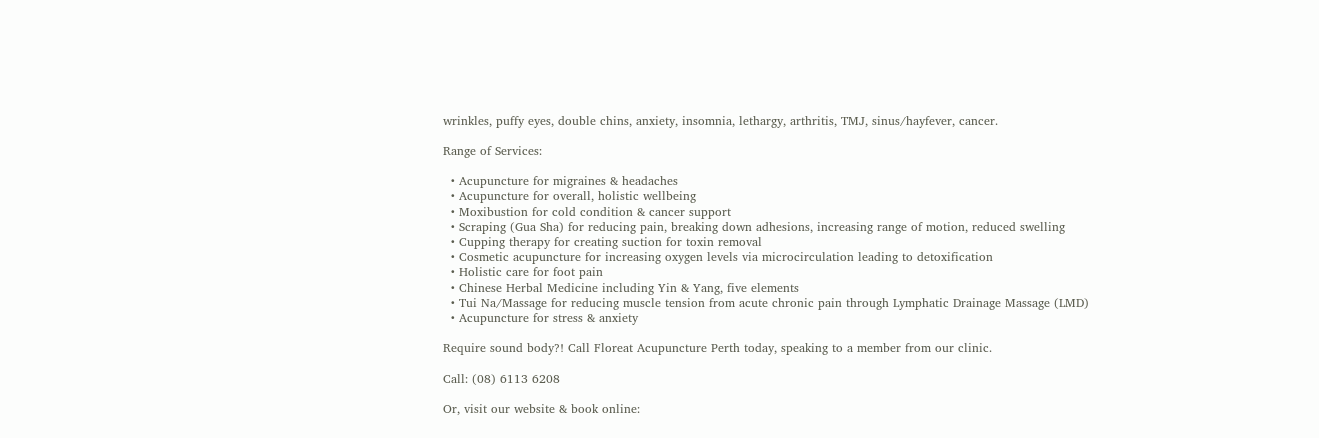wrinkles, puffy eyes, double chins, anxiety, insomnia, lethargy, arthritis, TMJ, sinus/hayfever, cancer.

Range of Services:

  • Acupuncture for migraines & headaches
  • Acupuncture for overall, holistic wellbeing
  • Moxibustion for cold condition & cancer support
  • Scraping (Gua Sha) for reducing pain, breaking down adhesions, increasing range of motion, reduced swelling
  • Cupping therapy for creating suction for toxin removal
  • Cosmetic acupuncture for increasing oxygen levels via microcirculation leading to detoxification
  • Holistic care for foot pain
  • Chinese Herbal Medicine including Yin & Yang, five elements
  • Tui Na/Massage for reducing muscle tension from acute chronic pain through Lymphatic Drainage Massage (LMD)
  • Acupuncture for stress & anxiety

Require sound body?! Call Floreat Acupuncture Perth today, speaking to a member from our clinic.

Call: (08) 6113 6208

Or, visit our website & book online: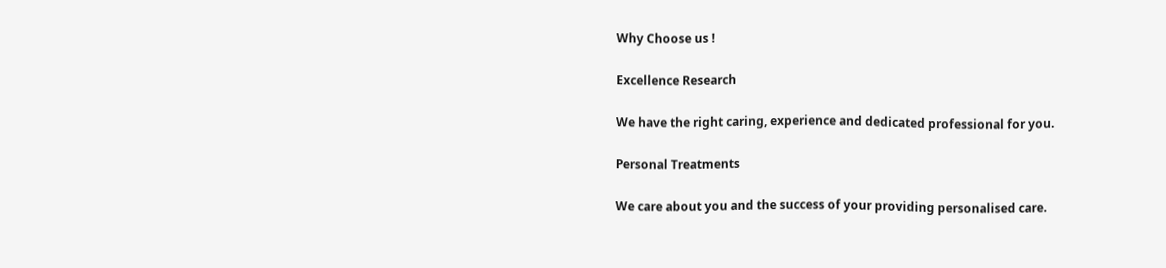Why Choose us !

Excellence Research

We have the right caring, experience and dedicated professional for you.

Personal Treatments

We care about you and the success of your providing personalised care.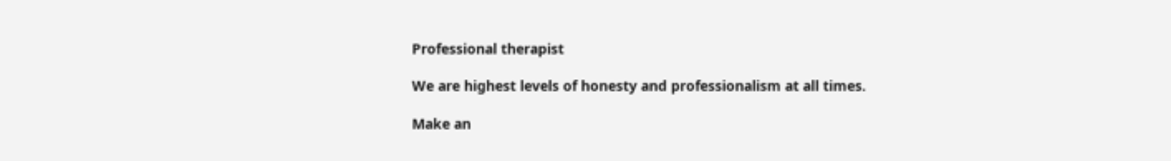Professional therapist

We are highest levels of honesty and professionalism at all times.

Make an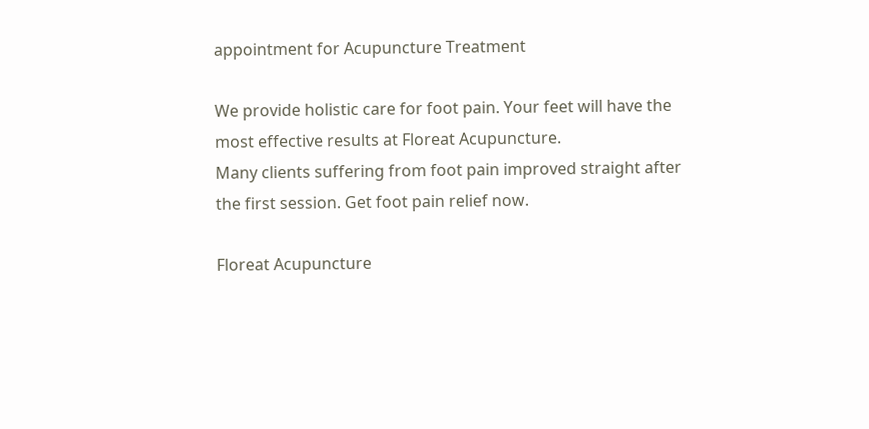appointment for Acupuncture Treatment

We provide holistic care for foot pain. Your feet will have the most effective results at Floreat Acupuncture.
Many clients suffering from foot pain improved straight after the first session. Get foot pain relief now.

Floreat Acupuncture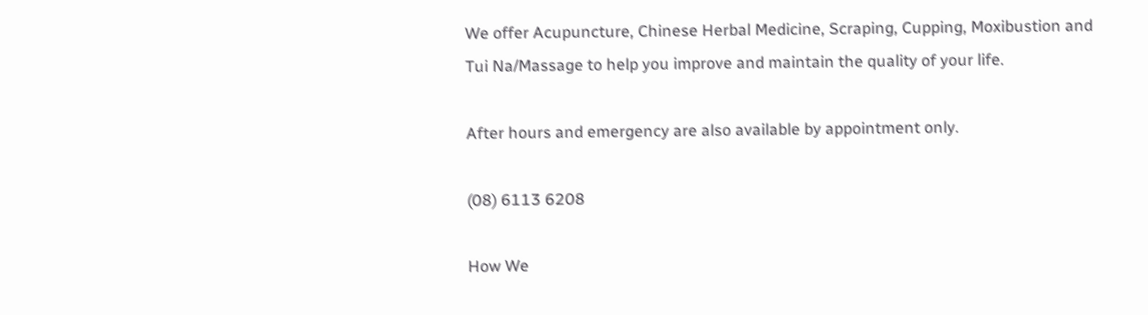We offer Acupuncture, Chinese Herbal Medicine, Scraping, Cupping, Moxibustion and Tui Na/Massage to help you improve and maintain the quality of your life.

After hours and emergency are also available by appointment only.

(08) 6113 6208

How We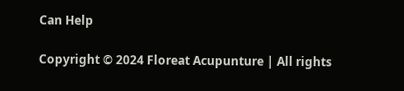Can Help

Copyright © 2024 Floreat Acupunture | All rights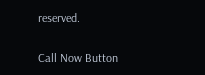reserved.

Call Now Button